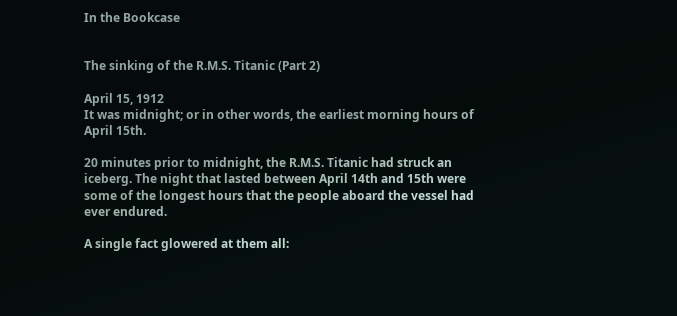In the Bookcase


The sinking of the R.M.S. Titanic (Part 2)

April 15, 1912
It was midnight; or in other words, the earliest morning hours of April 15th.

20 minutes prior to midnight, the R.M.S. Titanic had struck an iceberg. The night that lasted between April 14th and 15th were some of the longest hours that the people aboard the vessel had ever endured.

A single fact glowered at them all: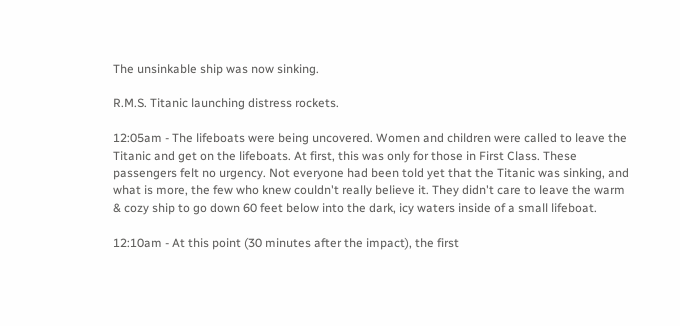The unsinkable ship was now sinking.

R.M.S. Titanic launching distress rockets.

12:05am - The lifeboats were being uncovered. Women and children were called to leave the Titanic and get on the lifeboats. At first, this was only for those in First Class. These passengers felt no urgency. Not everyone had been told yet that the Titanic was sinking, and what is more, the few who knew couldn't really believe it. They didn't care to leave the warm & cozy ship to go down 60 feet below into the dark, icy waters inside of a small lifeboat.

12:10am - At this point (30 minutes after the impact), the first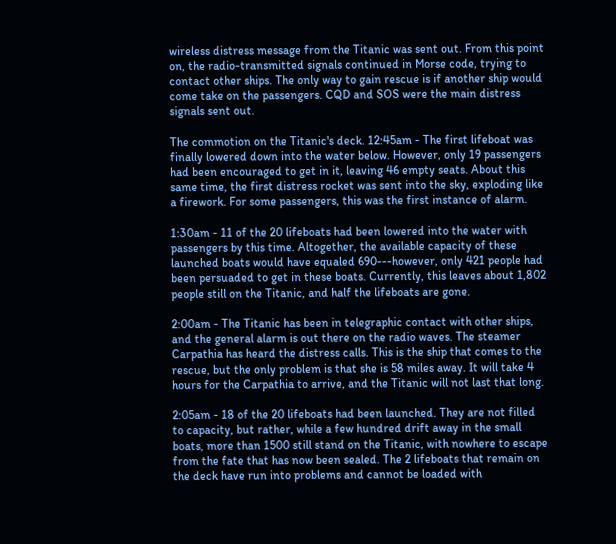wireless distress message from the Titanic was sent out. From this point on, the radio-transmitted signals continued in Morse code, trying to contact other ships. The only way to gain rescue is if another ship would come take on the passengers. CQD and SOS were the main distress signals sent out.

The commotion on the Titanic's deck. 12:45am - The first lifeboat was finally lowered down into the water below. However, only 19 passengers had been encouraged to get in it, leaving 46 empty seats. About this same time, the first distress rocket was sent into the sky, exploding like a firework. For some passengers, this was the first instance of alarm.

1:30am - 11 of the 20 lifeboats had been lowered into the water with passengers by this time. Altogether, the available capacity of these launched boats would have equaled 690---however, only 421 people had been persuaded to get in these boats. Currently, this leaves about 1,802 people still on the Titanic, and half the lifeboats are gone.

2:00am - The Titanic has been in telegraphic contact with other ships, and the general alarm is out there on the radio waves. The steamer Carpathia has heard the distress calls. This is the ship that comes to the rescue, but the only problem is that she is 58 miles away. It will take 4 hours for the Carpathia to arrive, and the Titanic will not last that long.

2:05am - 18 of the 20 lifeboats had been launched. They are not filled to capacity, but rather, while a few hundred drift away in the small boats, more than 1500 still stand on the Titanic, with nowhere to escape from the fate that has now been sealed. The 2 lifeboats that remain on the deck have run into problems and cannot be loaded with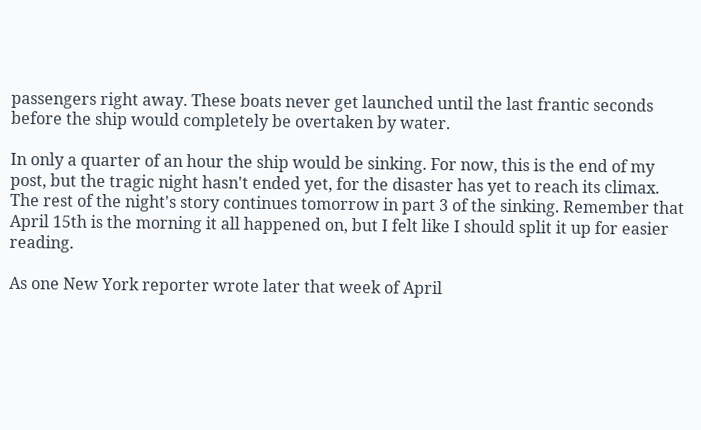passengers right away. These boats never get launched until the last frantic seconds before the ship would completely be overtaken by water.

In only a quarter of an hour the ship would be sinking. For now, this is the end of my post, but the tragic night hasn't ended yet, for the disaster has yet to reach its climax. The rest of the night's story continues tomorrow in part 3 of the sinking. Remember that April 15th is the morning it all happened on, but I felt like I should split it up for easier reading.

As one New York reporter wrote later that week of April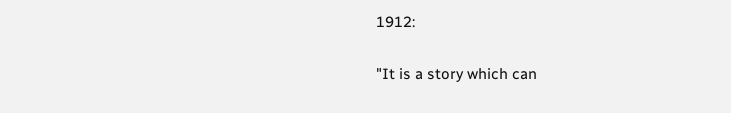1912:

"It is a story which can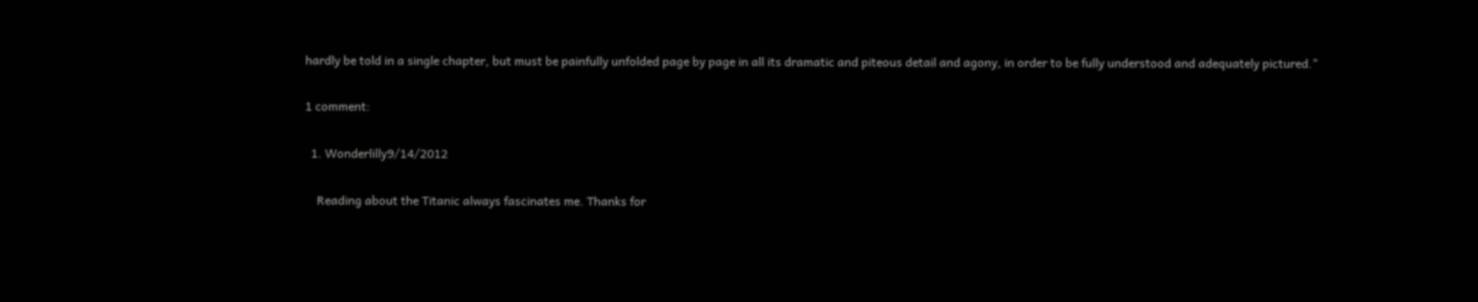hardly be told in a single chapter, but must be painfully unfolded page by page in all its dramatic and piteous detail and agony, in order to be fully understood and adequately pictured."

1 comment:

  1. Wonderlilly9/14/2012

    Reading about the Titanic always fascinates me. Thanks for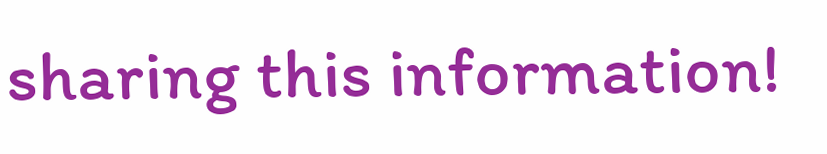sharing this information!